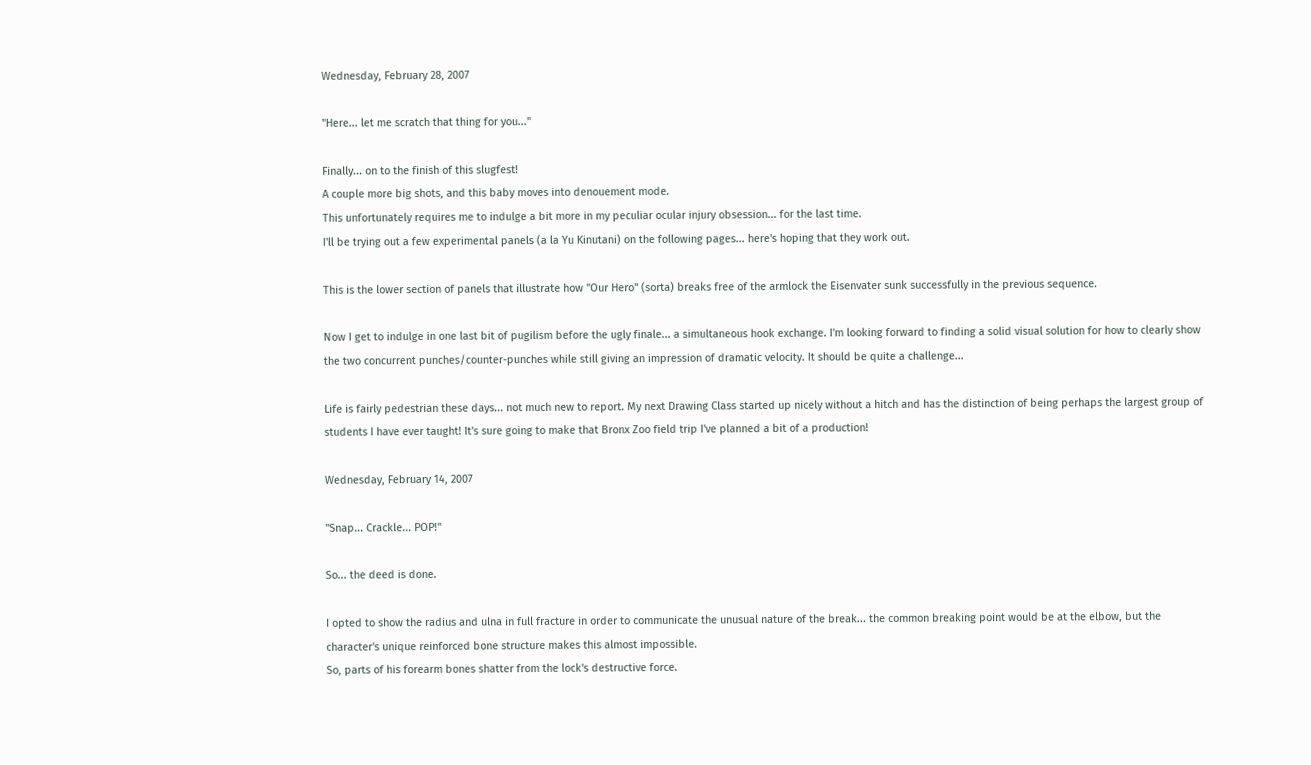Wednesday, February 28, 2007

"Here... let me scratch that thing for you..."

Finally... on to the finish of this slugfest!
A couple more big shots, and this baby moves into denouement mode.
This unfortunately requires me to indulge a bit more in my peculiar ocular injury obsession... for the last time.
I'll be trying out a few experimental panels (a la Yu Kinutani) on the following pages... here's hoping that they work out.

This is the lower section of panels that illustrate how "Our Hero" (sorta) breaks free of the armlock the Eisenvater sunk successfully in the previous sequence.

Now I get to indulge in one last bit of pugilism before the ugly finale... a simultaneous hook exchange. I'm looking forward to finding a solid visual solution for how to clearly show the two concurrent punches/counter-punches while still giving an impression of dramatic velocity. It should be quite a challenge...

Life is fairly pedestrian these days... not much new to report. My next Drawing Class started up nicely without a hitch and has the distinction of being perhaps the largest group of students I have ever taught! It's sure going to make that Bronx Zoo field trip I've planned a bit of a production!

Wednesday, February 14, 2007

"Snap... Crackle... POP!"

So... the deed is done.

I opted to show the radius and ulna in full fracture in order to communicate the unusual nature of the break... the common breaking point would be at the elbow, but the character's unique reinforced bone structure makes this almost impossible.
So, parts of his forearm bones shatter from the lock's destructive force.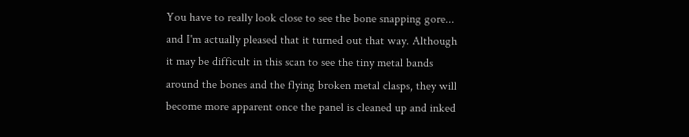You have to really look close to see the bone snapping gore... and I'm actually pleased that it turned out that way. Although it may be difficult in this scan to see the tiny metal bands around the bones and the flying broken metal clasps, they will become more apparent once the panel is cleaned up and inked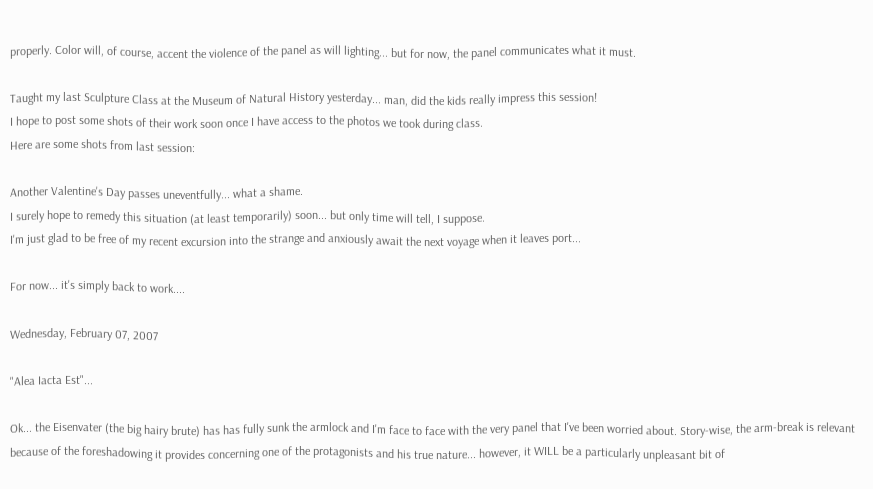properly. Color will, of course, accent the violence of the panel as will lighting... but for now, the panel communicates what it must.

Taught my last Sculpture Class at the Museum of Natural History yesterday... man, did the kids really impress this session!
I hope to post some shots of their work soon once I have access to the photos we took during class.
Here are some shots from last session:

Another Valentine's Day passes uneventfully... what a shame.
I surely hope to remedy this situation (at least temporarily) soon... but only time will tell, I suppose.
I'm just glad to be free of my recent excursion into the strange and anxiously await the next voyage when it leaves port...

For now... it's simply back to work....

Wednesday, February 07, 2007

"Alea Iacta Est"...

Ok... the Eisenvater (the big hairy brute) has has fully sunk the armlock and I'm face to face with the very panel that I've been worried about. Story-wise, the arm-break is relevant because of the foreshadowing it provides concerning one of the protagonists and his true nature... however, it WILL be a particularly unpleasant bit of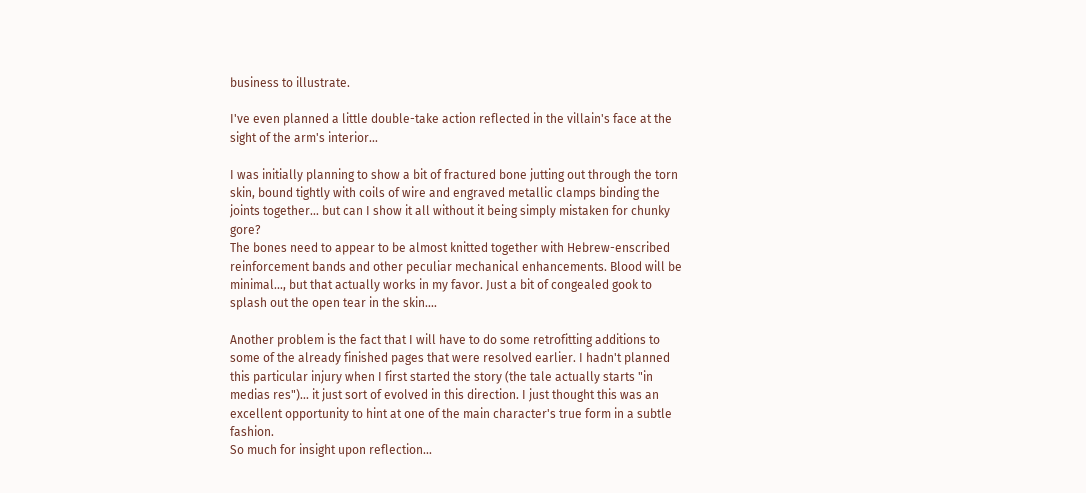business to illustrate.

I've even planned a little double-take action reflected in the villain's face at the sight of the arm's interior...

I was initially planning to show a bit of fractured bone jutting out through the torn skin, bound tightly with coils of wire and engraved metallic clamps binding the joints together... but can I show it all without it being simply mistaken for chunky gore?
The bones need to appear to be almost knitted together with Hebrew-enscribed reinforcement bands and other peculiar mechanical enhancements. Blood will be minimal..., but that actually works in my favor. Just a bit of congealed gook to splash out the open tear in the skin....

Another problem is the fact that I will have to do some retrofitting additions to some of the already finished pages that were resolved earlier. I hadn't planned this particular injury when I first started the story (the tale actually starts "in medias res")... it just sort of evolved in this direction. I just thought this was an excellent opportunity to hint at one of the main character's true form in a subtle fashion.
So much for insight upon reflection...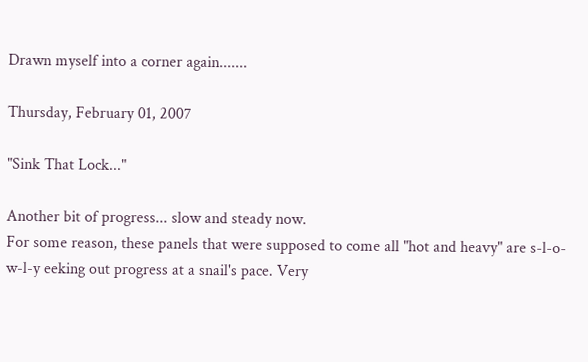Drawn myself into a corner again.......

Thursday, February 01, 2007

"Sink That Lock..."

Another bit of progress... slow and steady now.
For some reason, these panels that were supposed to come all "hot and heavy" are s-l-o-w-l-y eeking out progress at a snail's pace. Very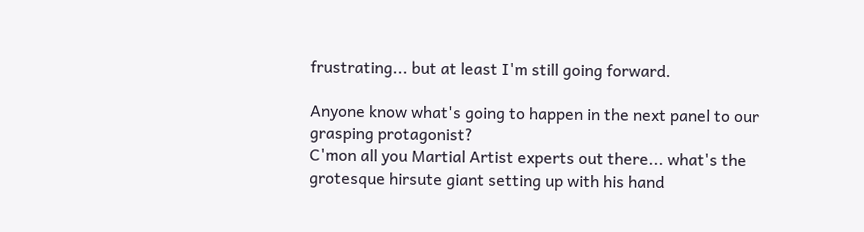frustrating... but at least I'm still going forward.

Anyone know what's going to happen in the next panel to our grasping protagonist?
C'mon all you Martial Artist experts out there... what's the grotesque hirsute giant setting up with his hand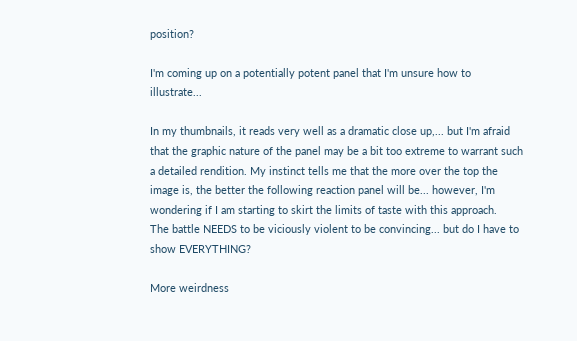position?

I'm coming up on a potentially potent panel that I'm unsure how to illustrate...

In my thumbnails, it reads very well as a dramatic close up,... but I'm afraid that the graphic nature of the panel may be a bit too extreme to warrant such a detailed rendition. My instinct tells me that the more over the top the image is, the better the following reaction panel will be... however, I'm wondering if I am starting to skirt the limits of taste with this approach.
The battle NEEDS to be viciously violent to be convincing... but do I have to show EVERYTHING?

More weirdness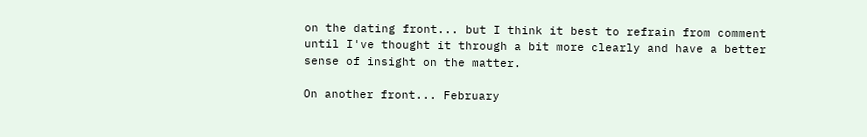on the dating front... but I think it best to refrain from comment until I've thought it through a bit more clearly and have a better sense of insight on the matter.

On another front... February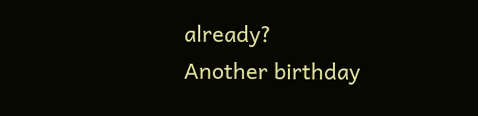already?
Another birthday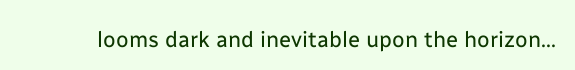looms dark and inevitable upon the horizon...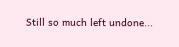Still so much left undone...